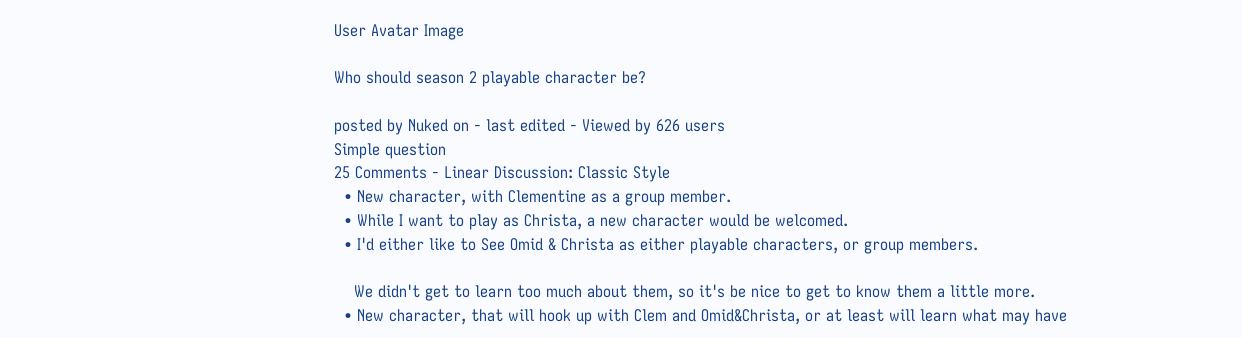User Avatar Image

Who should season 2 playable character be?

posted by Nuked on - last edited - Viewed by 626 users
Simple question
25 Comments - Linear Discussion: Classic Style
  • New character, with Clementine as a group member.
  • While I want to play as Christa, a new character would be welcomed.
  • I'd either like to See Omid & Christa as either playable characters, or group members.

    We didn't get to learn too much about them, so it's be nice to get to know them a little more.
  • New character, that will hook up with Clem and Omid&Christa, or at least will learn what may have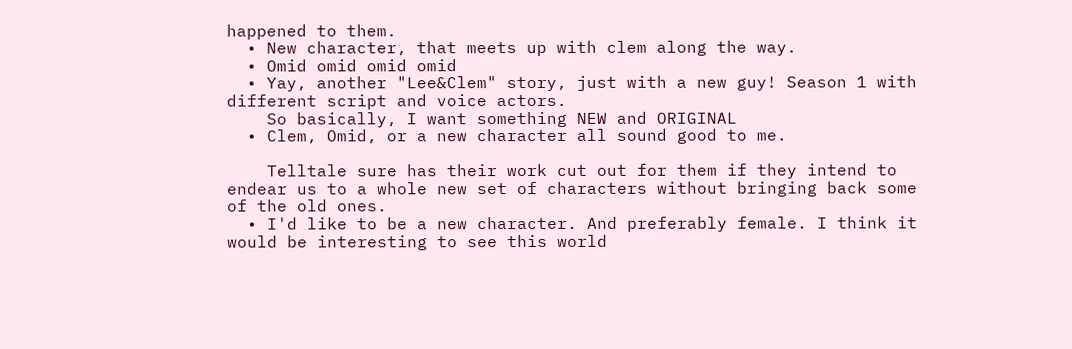happened to them.
  • New character, that meets up with clem along the way.
  • Omid omid omid omid
  • Yay, another "Lee&Clem" story, just with a new guy! Season 1 with different script and voice actors.
    So basically, I want something NEW and ORIGINAL
  • Clem, Omid, or a new character all sound good to me.

    Telltale sure has their work cut out for them if they intend to endear us to a whole new set of characters without bringing back some of the old ones.
  • I'd like to be a new character. And preferably female. I think it would be interesting to see this world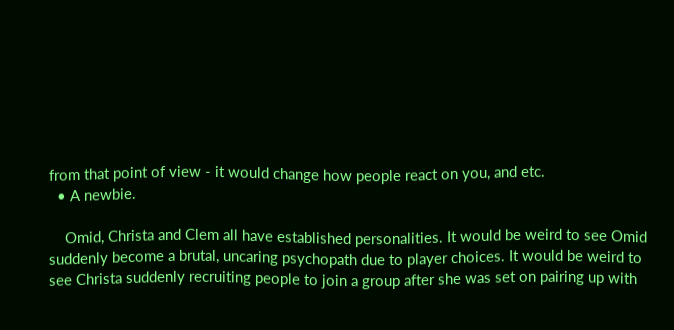from that point of view - it would change how people react on you, and etc.
  • A newbie.

    Omid, Christa and Clem all have established personalities. It would be weird to see Omid suddenly become a brutal, uncaring psychopath due to player choices. It would be weird to see Christa suddenly recruiting people to join a group after she was set on pairing up with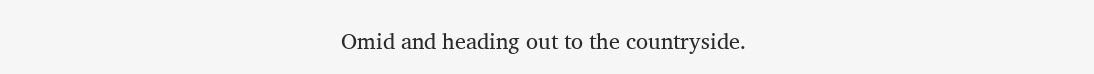Omid and heading out to the countryside.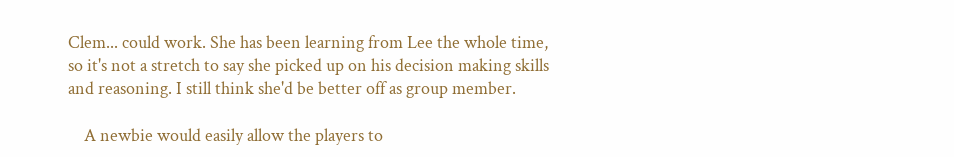Clem... could work. She has been learning from Lee the whole time, so it's not a stretch to say she picked up on his decision making skills and reasoning. I still think she'd be better off as group member.

    A newbie would easily allow the players to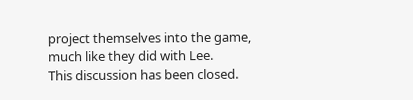project themselves into the game, much like they did with Lee.
This discussion has been closed.